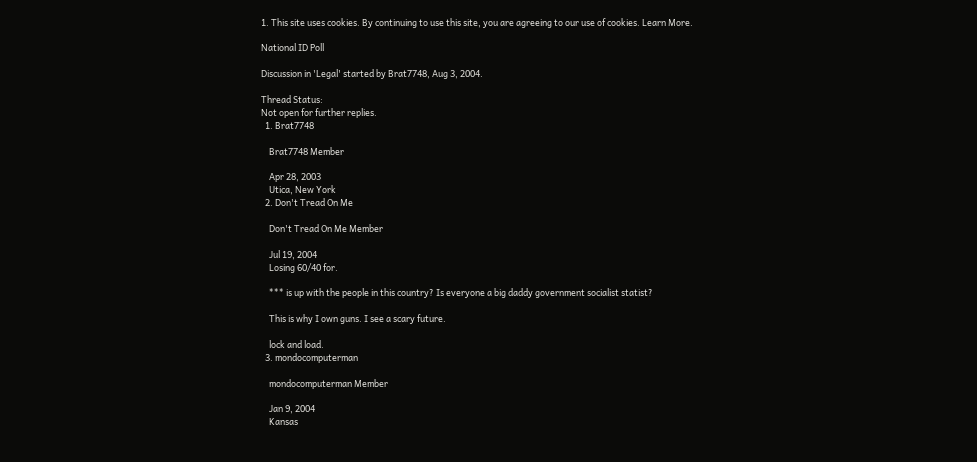1. This site uses cookies. By continuing to use this site, you are agreeing to our use of cookies. Learn More.

National ID Poll

Discussion in 'Legal' started by Brat7748, Aug 3, 2004.

Thread Status:
Not open for further replies.
  1. Brat7748

    Brat7748 Member

    Apr 28, 2003
    Utica, New York
  2. Don't Tread On Me

    Don't Tread On Me Member

    Jul 19, 2004
    Losing 60/40 for.

    *** is up with the people in this country? Is everyone a big daddy government socialist statist?

    This is why I own guns. I see a scary future.

    lock and load.
  3. mondocomputerman

    mondocomputerman Member

    Jan 9, 2004
    Kansas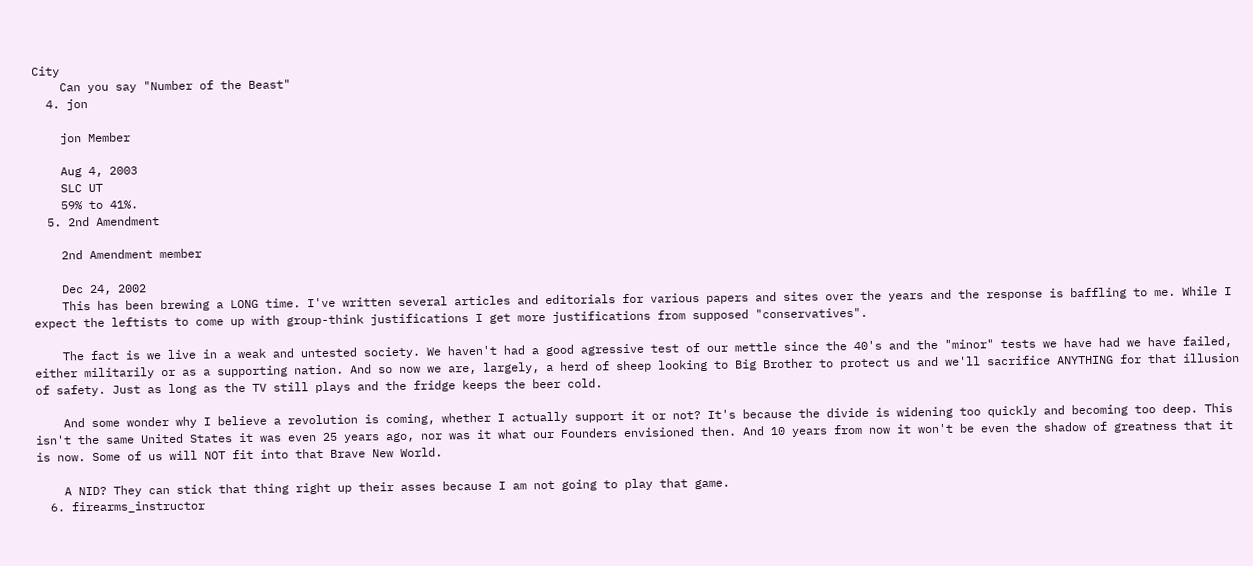City
    Can you say "Number of the Beast"
  4. jon

    jon Member

    Aug 4, 2003
    SLC UT
    59% to 41%.
  5. 2nd Amendment

    2nd Amendment member

    Dec 24, 2002
    This has been brewing a LONG time. I've written several articles and editorials for various papers and sites over the years and the response is baffling to me. While I expect the leftists to come up with group-think justifications I get more justifications from supposed "conservatives".

    The fact is we live in a weak and untested society. We haven't had a good agressive test of our mettle since the 40's and the "minor" tests we have had we have failed, either militarily or as a supporting nation. And so now we are, largely, a herd of sheep looking to Big Brother to protect us and we'll sacrifice ANYTHING for that illusion of safety. Just as long as the TV still plays and the fridge keeps the beer cold.

    And some wonder why I believe a revolution is coming, whether I actually support it or not? It's because the divide is widening too quickly and becoming too deep. This isn't the same United States it was even 25 years ago, nor was it what our Founders envisioned then. And 10 years from now it won't be even the shadow of greatness that it is now. Some of us will NOT fit into that Brave New World.

    A NID? They can stick that thing right up their asses because I am not going to play that game.
  6. firearms_instructor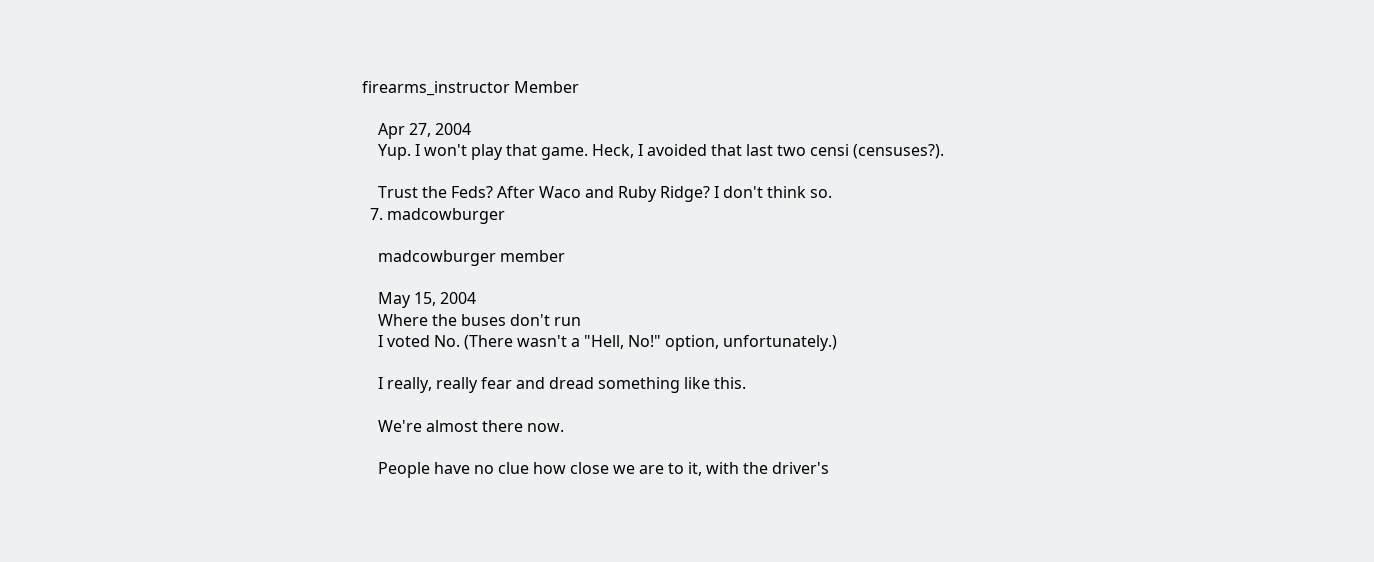firearms_instructor Member

    Apr 27, 2004
    Yup. I won't play that game. Heck, I avoided that last two censi (censuses?).

    Trust the Feds? After Waco and Ruby Ridge? I don't think so.
  7. madcowburger

    madcowburger member

    May 15, 2004
    Where the buses don't run
    I voted No. (There wasn't a "Hell, No!" option, unfortunately.)

    I really, really fear and dread something like this.

    We're almost there now.

    People have no clue how close we are to it, with the driver's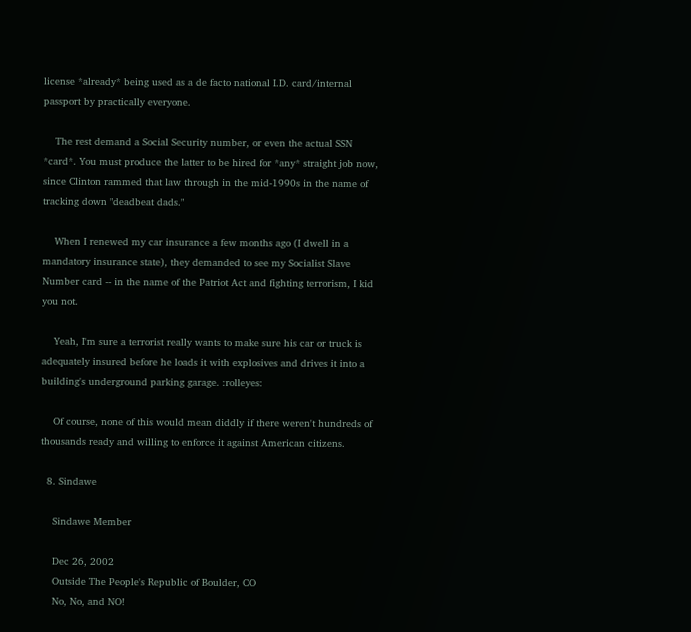license *already* being used as a de facto national I.D. card/internal passport by practically everyone.

    The rest demand a Social Security number, or even the actual SSN *card*. You must produce the latter to be hired for *any* straight job now, since Clinton rammed that law through in the mid-1990s in the name of tracking down "deadbeat dads."

    When I renewed my car insurance a few months ago (I dwell in a mandatory insurance state), they demanded to see my Socialist Slave Number card -- in the name of the Patriot Act and fighting terrorism, I kid you not.

    Yeah, I'm sure a terrorist really wants to make sure his car or truck is adequately insured before he loads it with explosives and drives it into a building's underground parking garage. :rolleyes:

    Of course, none of this would mean diddly if there weren't hundreds of thousands ready and willing to enforce it against American citizens.

  8. Sindawe

    Sindawe Member

    Dec 26, 2002
    Outside The People's Republic of Boulder, CO
    No, No, and NO!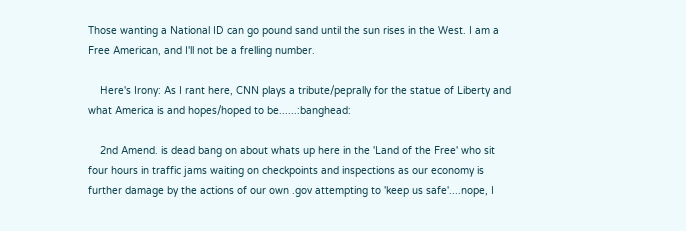Those wanting a National ID can go pound sand until the sun rises in the West. I am a Free American, and I'll not be a frelling number.

    Here's Irony: As I rant here, CNN plays a tribute/peprally for the statue of Liberty and what America is and hopes/hoped to be......:banghead:

    2nd Amend. is dead bang on about whats up here in the 'Land of the Free' who sit four hours in traffic jams waiting on checkpoints and inspections as our economy is further damage by the actions of our own .gov attempting to 'keep us safe'....nope, I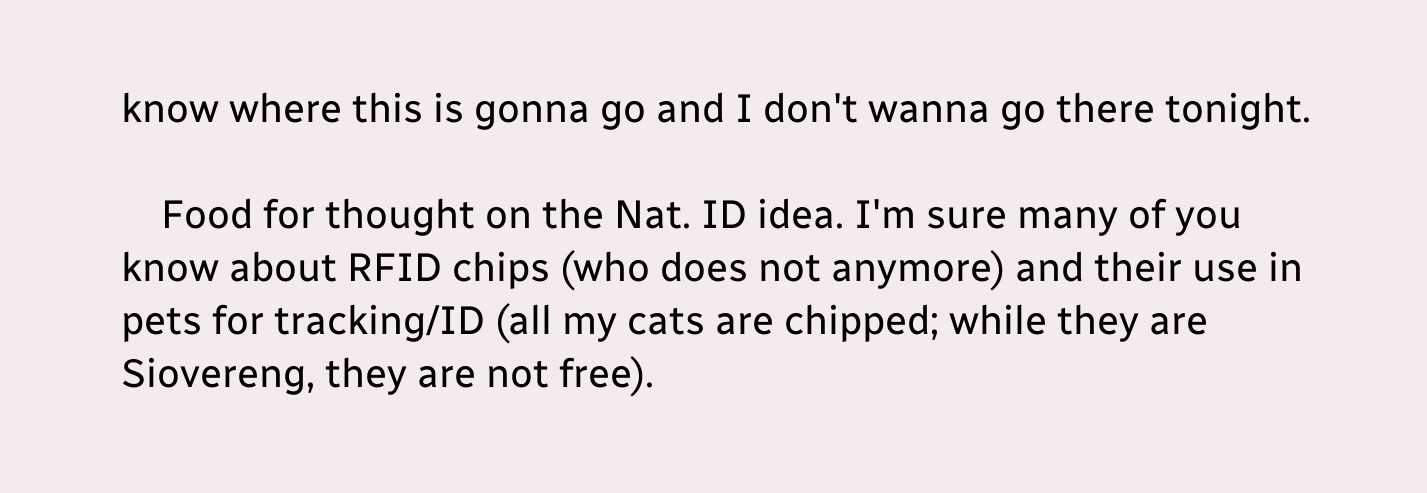know where this is gonna go and I don't wanna go there tonight.

    Food for thought on the Nat. ID idea. I'm sure many of you know about RFID chips (who does not anymore) and their use in pets for tracking/ID (all my cats are chipped; while they are Siovereng, they are not free).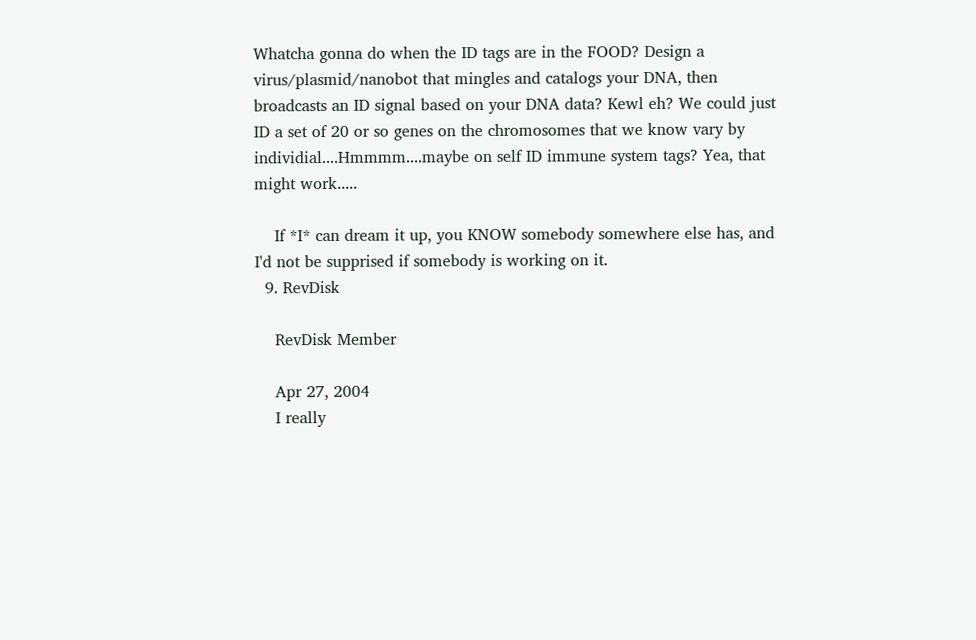Whatcha gonna do when the ID tags are in the FOOD? Design a virus/plasmid/nanobot that mingles and catalogs your DNA, then broadcasts an ID signal based on your DNA data? Kewl eh? We could just ID a set of 20 or so genes on the chromosomes that we know vary by individial....Hmmmm....maybe on self ID immune system tags? Yea, that might work.....

    If *I* can dream it up, you KNOW somebody somewhere else has, and I'd not be supprised if somebody is working on it.
  9. RevDisk

    RevDisk Member

    Apr 27, 2004
    I really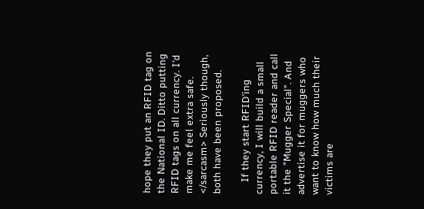hope they put an RFID tag on the National ID. Ditto putting RFID tags on all currency. I'd make me feel extra safe. </sarcasm> Seriously though, both have been proposed.

    If they start RFID'ing currency, I will build a small portable RFID reader and call it the "Mugger Special". And advertise it for muggers who want to know how much their victims are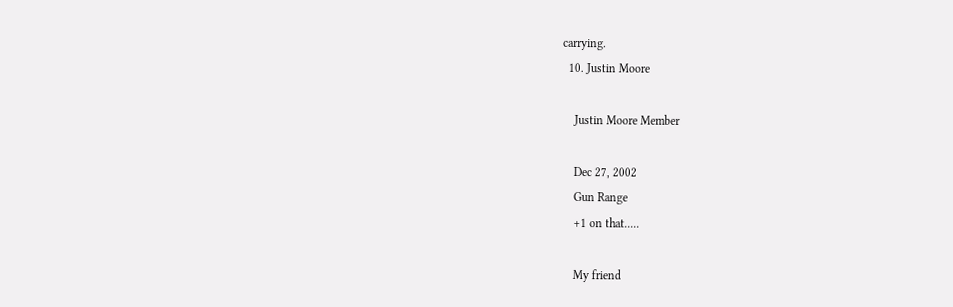carrying.
  10. Justin Moore

    Justin Moore Member

    Dec 27, 2002
    Gun Range
    +1 on that.....

    My friend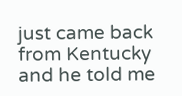just came back from Kentucky and he told me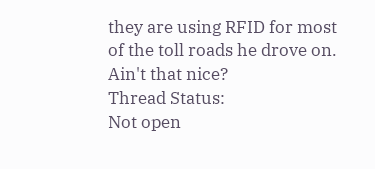they are using RFID for most of the toll roads he drove on. Ain't that nice?
Thread Status:
Not open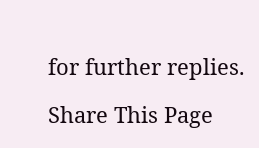for further replies.

Share This Page